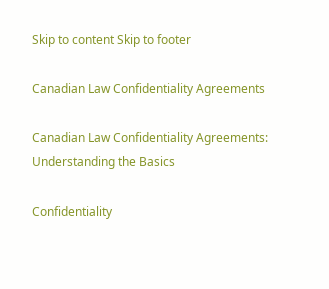Skip to content Skip to footer

Canadian Law Confidentiality Agreements

Canadian Law Confidentiality Agreements: Understanding the Basics

Confidentiality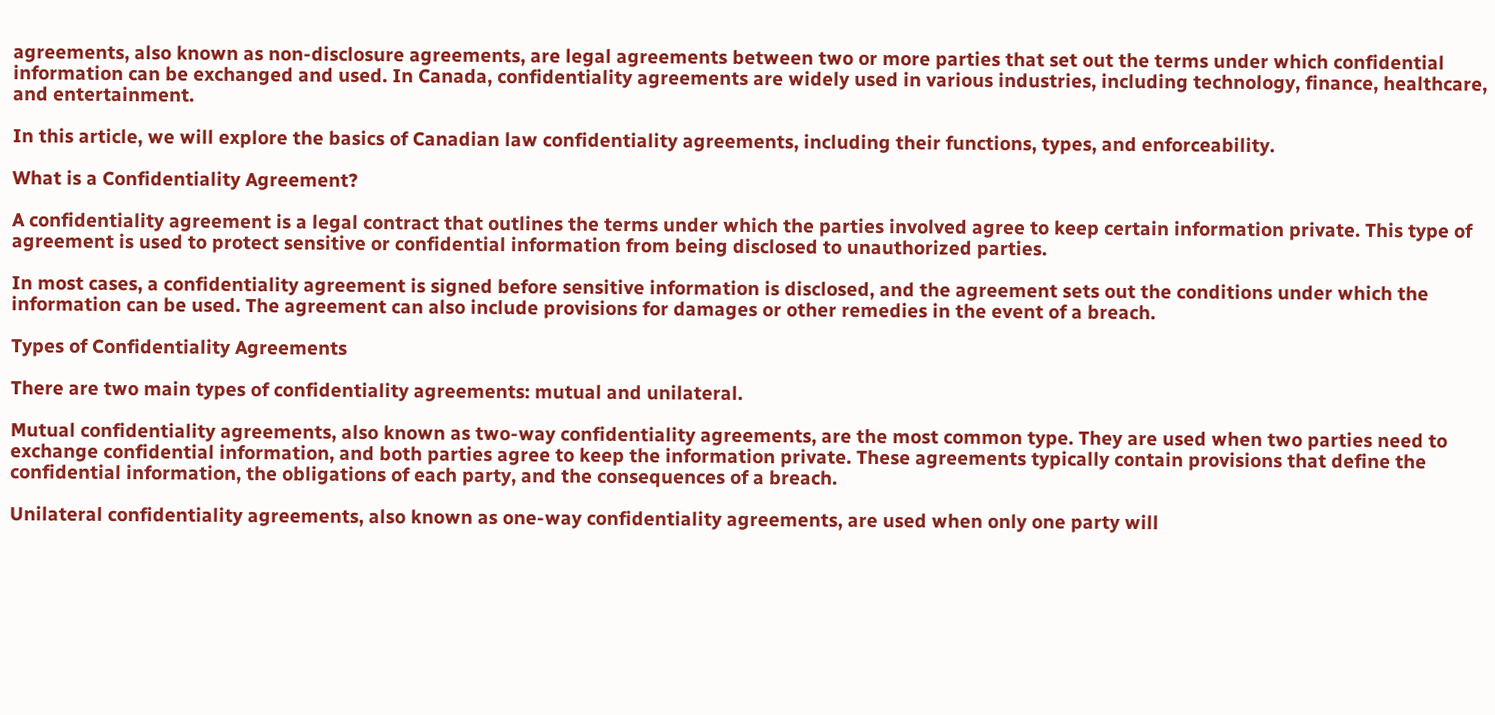agreements, also known as non-disclosure agreements, are legal agreements between two or more parties that set out the terms under which confidential information can be exchanged and used. In Canada, confidentiality agreements are widely used in various industries, including technology, finance, healthcare, and entertainment.

In this article, we will explore the basics of Canadian law confidentiality agreements, including their functions, types, and enforceability.

What is a Confidentiality Agreement?

A confidentiality agreement is a legal contract that outlines the terms under which the parties involved agree to keep certain information private. This type of agreement is used to protect sensitive or confidential information from being disclosed to unauthorized parties.

In most cases, a confidentiality agreement is signed before sensitive information is disclosed, and the agreement sets out the conditions under which the information can be used. The agreement can also include provisions for damages or other remedies in the event of a breach.

Types of Confidentiality Agreements

There are two main types of confidentiality agreements: mutual and unilateral.

Mutual confidentiality agreements, also known as two-way confidentiality agreements, are the most common type. They are used when two parties need to exchange confidential information, and both parties agree to keep the information private. These agreements typically contain provisions that define the confidential information, the obligations of each party, and the consequences of a breach.

Unilateral confidentiality agreements, also known as one-way confidentiality agreements, are used when only one party will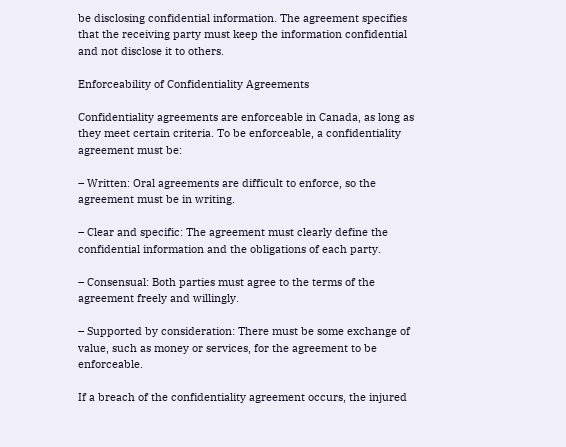be disclosing confidential information. The agreement specifies that the receiving party must keep the information confidential and not disclose it to others.

Enforceability of Confidentiality Agreements

Confidentiality agreements are enforceable in Canada, as long as they meet certain criteria. To be enforceable, a confidentiality agreement must be:

– Written: Oral agreements are difficult to enforce, so the agreement must be in writing.

– Clear and specific: The agreement must clearly define the confidential information and the obligations of each party.

– Consensual: Both parties must agree to the terms of the agreement freely and willingly.

– Supported by consideration: There must be some exchange of value, such as money or services, for the agreement to be enforceable.

If a breach of the confidentiality agreement occurs, the injured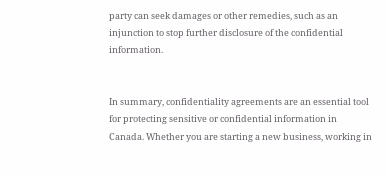party can seek damages or other remedies, such as an injunction to stop further disclosure of the confidential information.


In summary, confidentiality agreements are an essential tool for protecting sensitive or confidential information in Canada. Whether you are starting a new business, working in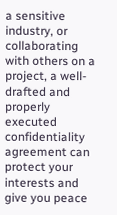a sensitive industry, or collaborating with others on a project, a well-drafted and properly executed confidentiality agreement can protect your interests and give you peace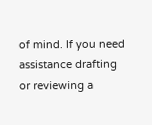of mind. If you need assistance drafting or reviewing a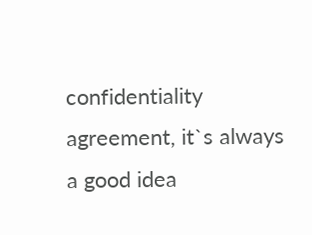confidentiality agreement, it`s always a good idea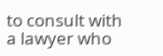to consult with a lawyer who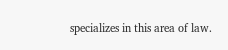specializes in this area of law.